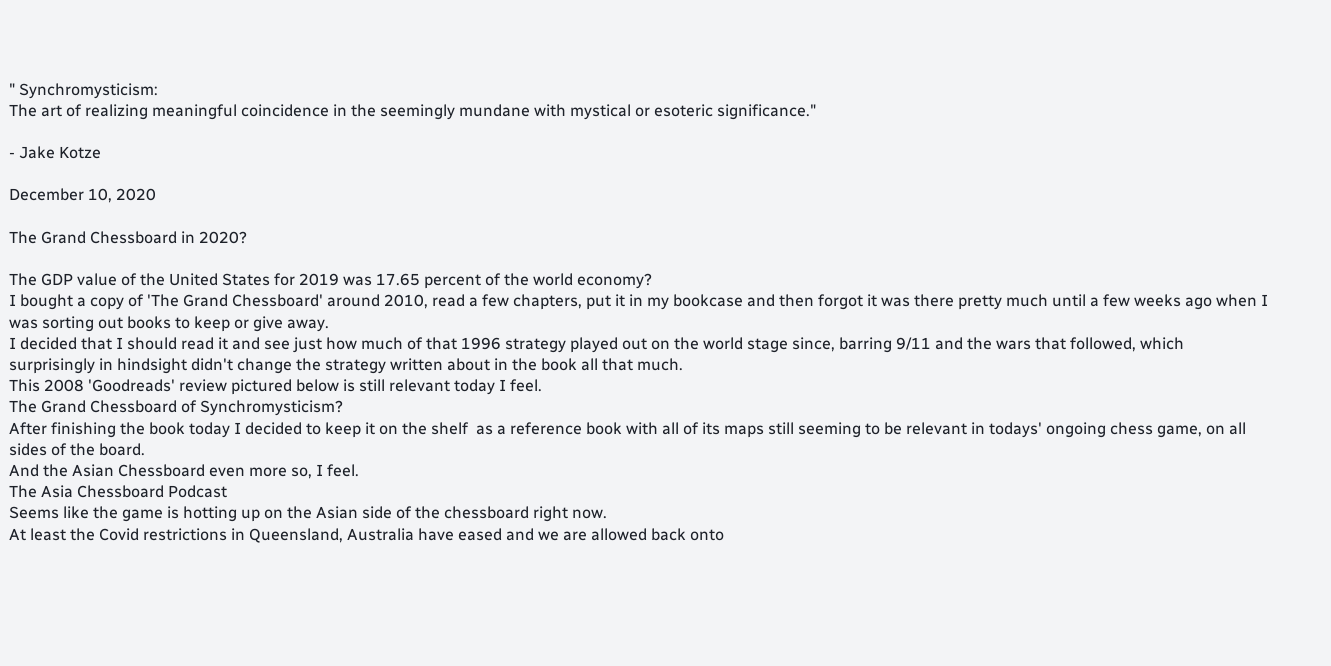" Synchromysticism:
The art of realizing meaningful coincidence in the seemingly mundane with mystical or esoteric significance."

- Jake Kotze

December 10, 2020

The Grand Chessboard in 2020?

The GDP value of the United States for 2019 was 17.65 percent of the world economy?
I bought a copy of 'The Grand Chessboard' around 2010, read a few chapters, put it in my bookcase and then forgot it was there pretty much until a few weeks ago when I was sorting out books to keep or give away.
I decided that I should read it and see just how much of that 1996 strategy played out on the world stage since, barring 9/11 and the wars that followed, which surprisingly in hindsight didn't change the strategy written about in the book all that much.
This 2008 'Goodreads' review pictured below is still relevant today I feel.
The Grand Chessboard of Synchromysticism?
After finishing the book today I decided to keep it on the shelf  as a reference book with all of its maps still seeming to be relevant in todays' ongoing chess game, on all sides of the board.
And the Asian Chessboard even more so, I feel.
The Asia Chessboard Podcast
Seems like the game is hotting up on the Asian side of the chessboard right now.
At least the Covid restrictions in Queensland, Australia have eased and we are allowed back onto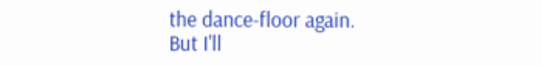the dance-floor again.
But I'll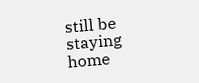still be staying home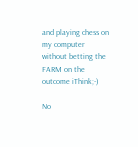and playing chess on my computer without betting the FARM on the outcome iThink;-)

No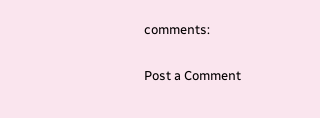comments:

Post a Comment